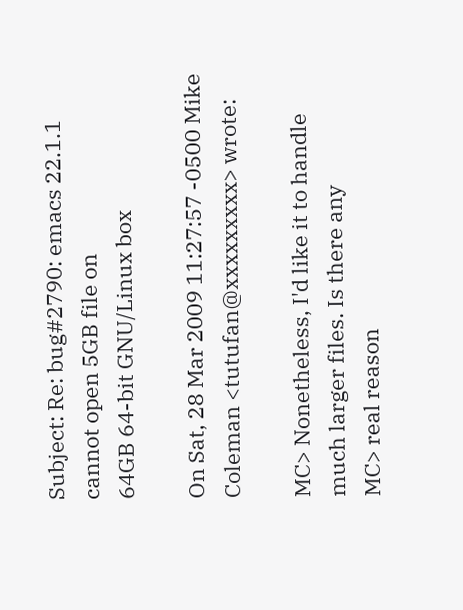Subject: Re: bug#2790: emacs 22.1.1 cannot open 5GB file on
64GB 64-bit GNU/Linux box

On Sat, 28 Mar 2009 11:27:57 -0500 Mike Coleman <tutufan@xxxxxxxxx> wrote:

MC> Nonetheless, I'd like it to handle much larger files. Is there any
MC> real reason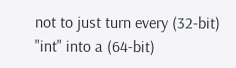not to just turn every (32-bit) "int" into a (64-bit)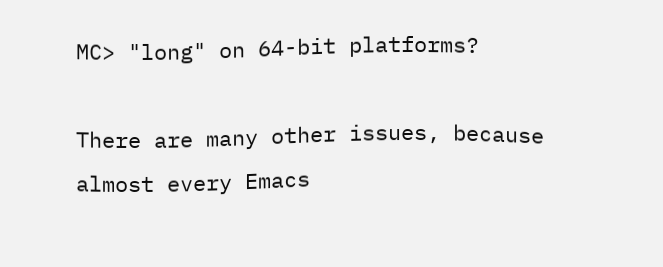MC> "long" on 64-bit platforms?

There are many other issues, because almost every Emacs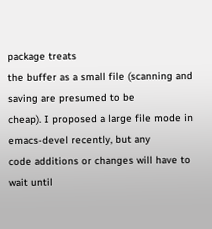package treats
the buffer as a small file (scanning and saving are presumed to be
cheap). I proposed a large file mode in emacs-devel recently, but any
code additions or changes will have to wait until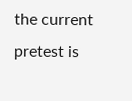the current pretest is